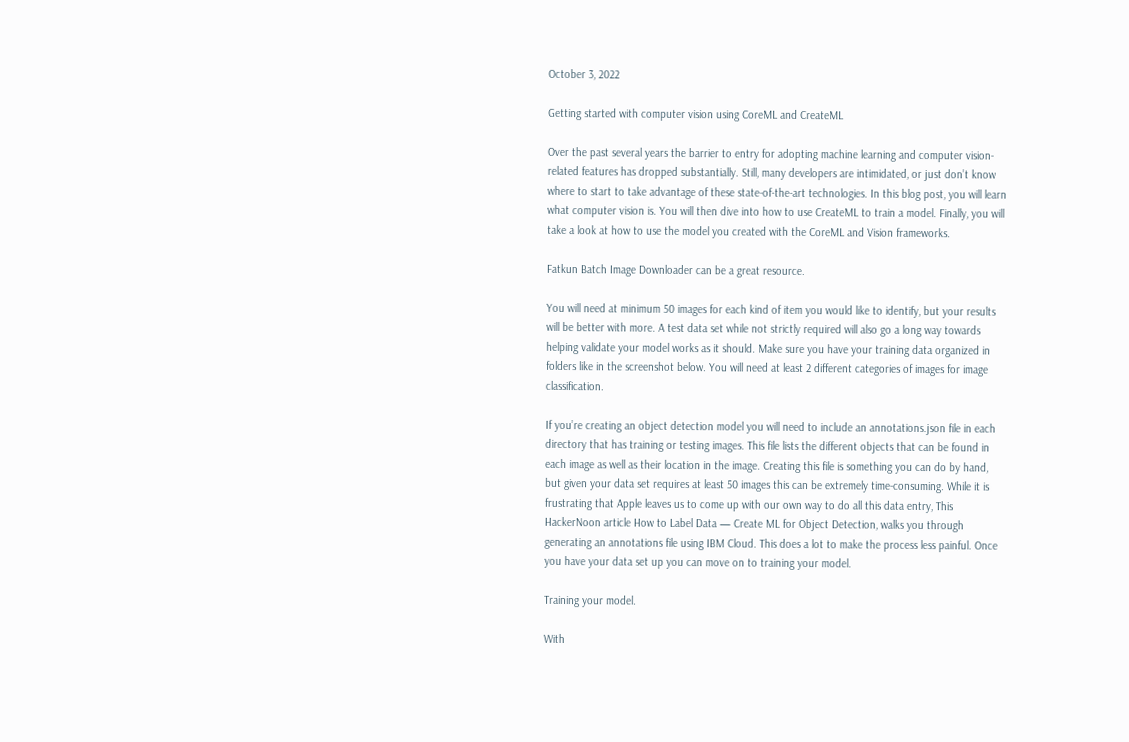October 3, 2022

Getting started with computer vision using CoreML and CreateML

Over the past several years the barrier to entry for adopting machine learning and computer vision-related features has dropped substantially. Still, many developers are intimidated, or just don’t know where to start to take advantage of these state-of-the-art technologies. In this blog post, you will learn what computer vision is. You will then dive into how to use CreateML to train a model. Finally, you will take a look at how to use the model you created with the CoreML and Vision frameworks.

Fatkun Batch Image Downloader can be a great resource.

You will need at minimum 50 images for each kind of item you would like to identify, but your results will be better with more. A test data set while not strictly required will also go a long way towards helping validate your model works as it should. Make sure you have your training data organized in folders like in the screenshot below. You will need at least 2 different categories of images for image classification.

If you’re creating an object detection model you will need to include an annotations.json file in each directory that has training or testing images. This file lists the different objects that can be found in each image as well as their location in the image. Creating this file is something you can do by hand, but given your data set requires at least 50 images this can be extremely time-consuming. While it is frustrating that Apple leaves us to come up with our own way to do all this data entry, This HackerNoon article How to Label Data — Create ML for Object Detection, walks you through generating an annotations file using IBM Cloud. This does a lot to make the process less painful. Once you have your data set up you can move on to training your model.

Training your model.

With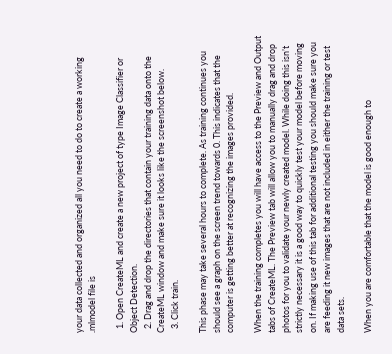your data collected and organized all you need to do to create a working .mlmodel file is

  1. Open CreateML and create a new project of type Image Classifier or Object Detection.
  2. Drag and drop the directories that contain your training data onto the CreateML window and make sure it looks like the screenshot below.
  3. Click train.

This phase may take several hours to complete. As training continues you should see a graph on the screen trend towards 0. This indicates that the computer is getting better at recognizing the images provided.

When the training completes you will have access to the Preview and Output tabs of CreateML. The Preview tab will allow you to manually drag and drop photos for you to validate your newly created model. While doing this isn’t strictly necessary it is a good way to quickly test your model before moving on. If making use of this tab for additional testing you should make sure you are feeding it new images that are not included in either the training or test data sets.

When you are comfortable that the model is good enough to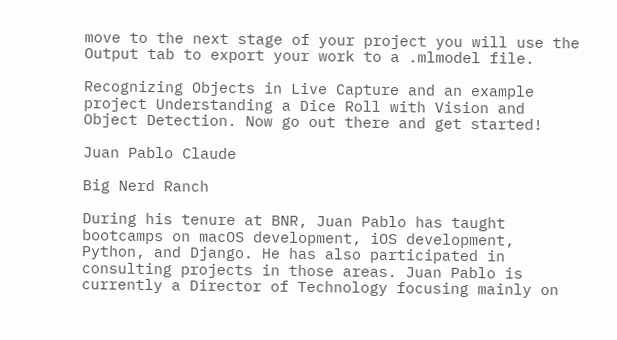move to the next stage of your project you will use the Output tab to export your work to a .mlmodel file.

Recognizing Objects in Live Capture and an example project Understanding a Dice Roll with Vision and Object Detection. Now go out there and get started!

Juan Pablo Claude

Big Nerd Ranch

During his tenure at BNR, Juan Pablo has taught bootcamps on macOS development, iOS development, Python, and Django. He has also participated in consulting projects in those areas. Juan Pablo is currently a Director of Technology focusing mainly on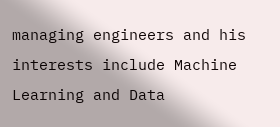managing engineers and his interests include Machine Learning and Data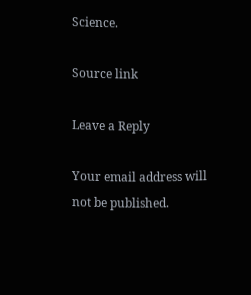Science.

Source link

Leave a Reply

Your email address will not be published.